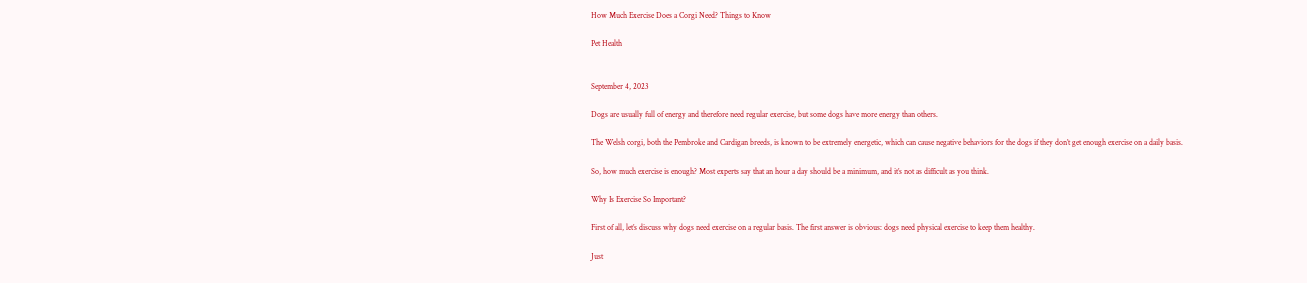How Much Exercise Does a Corgi Need? Things to Know

Pet Health


September 4, 2023

Dogs are usually full of energy and therefore need regular exercise, but some dogs have more energy than others.

The Welsh corgi, both the Pembroke and Cardigan breeds, is known to be extremely energetic, which can cause negative behaviors for the dogs if they don’t get enough exercise on a daily basis.

So, how much exercise is enough? Most experts say that an hour a day should be a minimum, and it’s not as difficult as you think.

Why Is Exercise So Important?

First of all, let’s discuss why dogs need exercise on a regular basis. The first answer is obvious: dogs need physical exercise to keep them healthy.

Just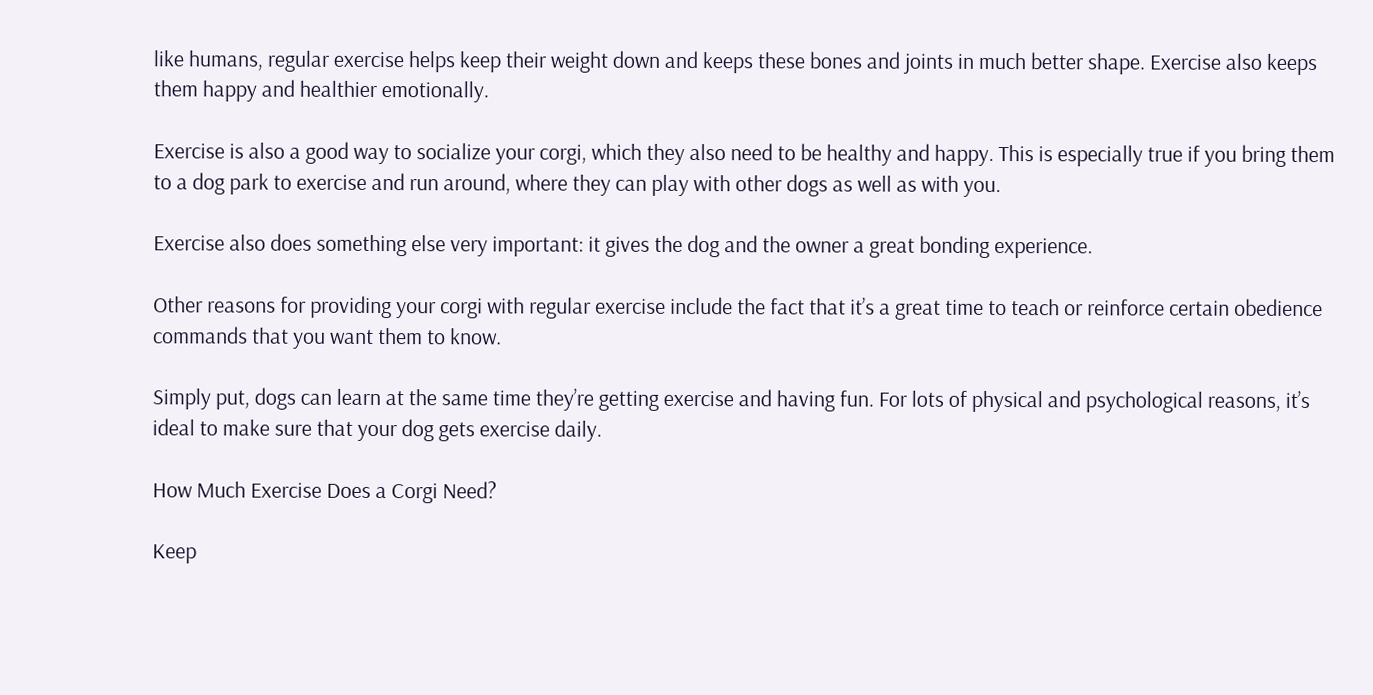like humans, regular exercise helps keep their weight down and keeps these bones and joints in much better shape. Exercise also keeps them happy and healthier emotionally.

Exercise is also a good way to socialize your corgi, which they also need to be healthy and happy. This is especially true if you bring them to a dog park to exercise and run around, where they can play with other dogs as well as with you.

Exercise also does something else very important: it gives the dog and the owner a great bonding experience.

Other reasons for providing your corgi with regular exercise include the fact that it’s a great time to teach or reinforce certain obedience commands that you want them to know.

Simply put, dogs can learn at the same time they’re getting exercise and having fun. For lots of physical and psychological reasons, it’s ideal to make sure that your dog gets exercise daily.

How Much Exercise Does a Corgi Need?

Keep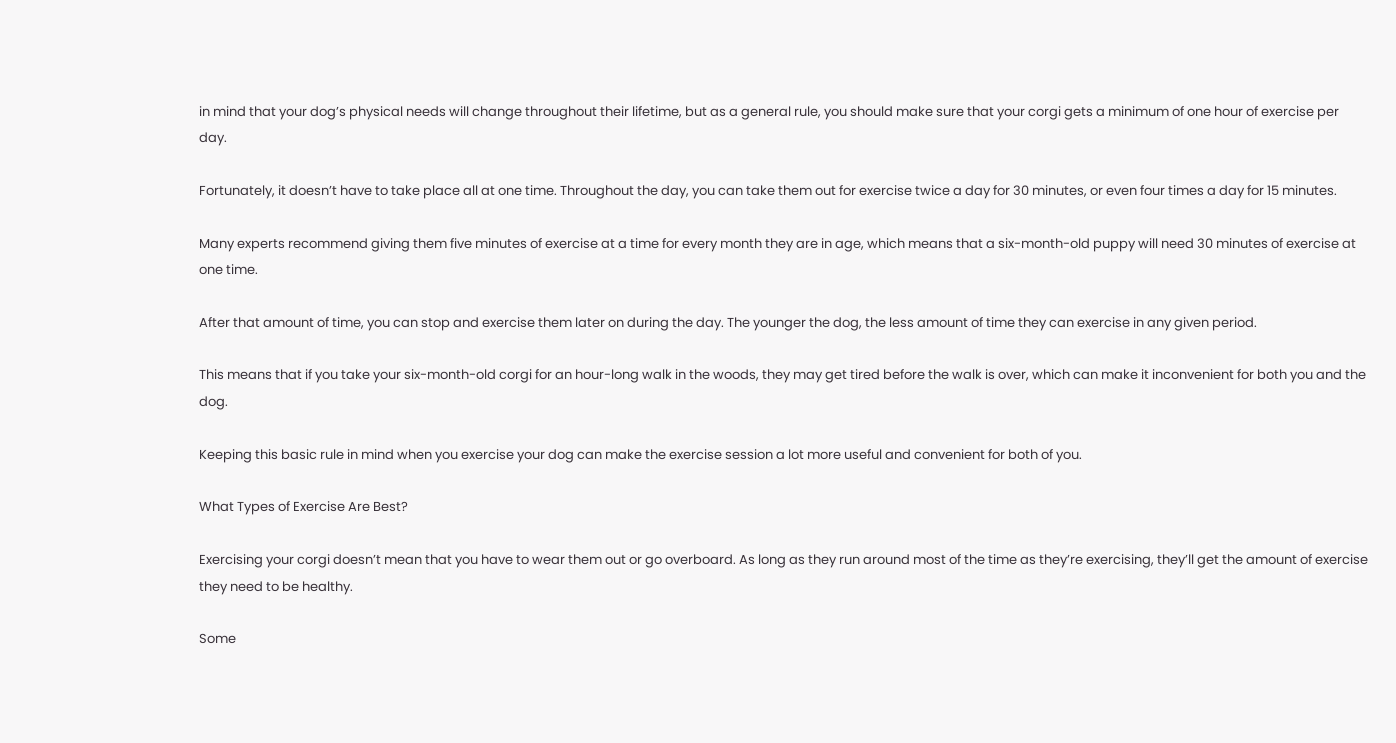in mind that your dog’s physical needs will change throughout their lifetime, but as a general rule, you should make sure that your corgi gets a minimum of one hour of exercise per day.

Fortunately, it doesn’t have to take place all at one time. Throughout the day, you can take them out for exercise twice a day for 30 minutes, or even four times a day for 15 minutes.

Many experts recommend giving them five minutes of exercise at a time for every month they are in age, which means that a six-month-old puppy will need 30 minutes of exercise at one time.

After that amount of time, you can stop and exercise them later on during the day. The younger the dog, the less amount of time they can exercise in any given period.

This means that if you take your six-month-old corgi for an hour-long walk in the woods, they may get tired before the walk is over, which can make it inconvenient for both you and the dog.

Keeping this basic rule in mind when you exercise your dog can make the exercise session a lot more useful and convenient for both of you.

What Types of Exercise Are Best?

Exercising your corgi doesn’t mean that you have to wear them out or go overboard. As long as they run around most of the time as they’re exercising, they’ll get the amount of exercise they need to be healthy.

Some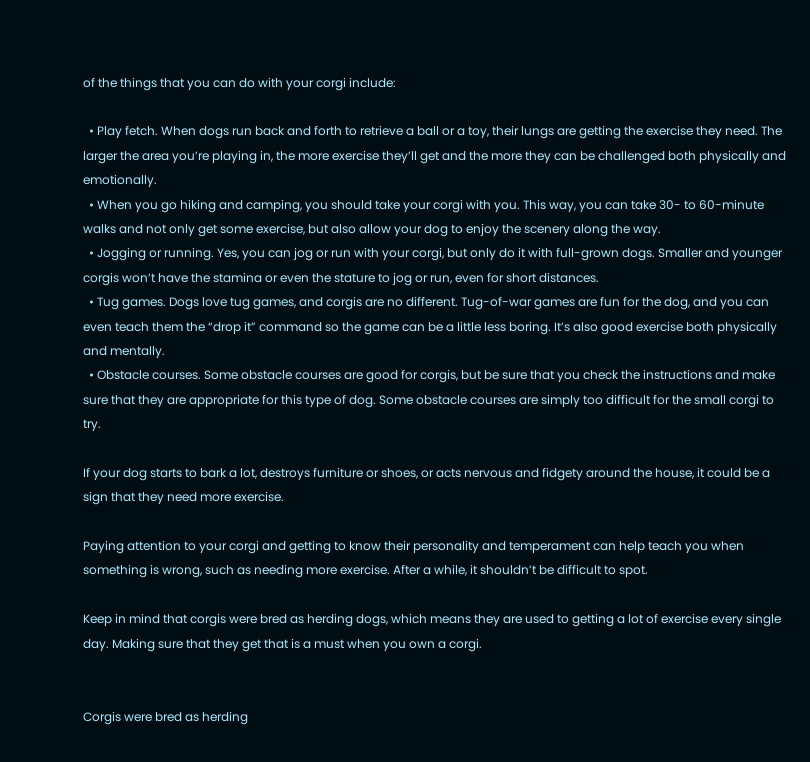of the things that you can do with your corgi include:

  • Play fetch. When dogs run back and forth to retrieve a ball or a toy, their lungs are getting the exercise they need. The larger the area you’re playing in, the more exercise they’ll get and the more they can be challenged both physically and emotionally.
  • When you go hiking and camping, you should take your corgi with you. This way, you can take 30- to 60-minute walks and not only get some exercise, but also allow your dog to enjoy the scenery along the way.
  • Jogging or running. Yes, you can jog or run with your corgi, but only do it with full-grown dogs. Smaller and younger corgis won’t have the stamina or even the stature to jog or run, even for short distances.
  • Tug games. Dogs love tug games, and corgis are no different. Tug-of-war games are fun for the dog, and you can even teach them the “drop it” command so the game can be a little less boring. It’s also good exercise both physically and mentally.
  • Obstacle courses. Some obstacle courses are good for corgis, but be sure that you check the instructions and make sure that they are appropriate for this type of dog. Some obstacle courses are simply too difficult for the small corgi to try.

If your dog starts to bark a lot, destroys furniture or shoes, or acts nervous and fidgety around the house, it could be a sign that they need more exercise.

Paying attention to your corgi and getting to know their personality and temperament can help teach you when something is wrong, such as needing more exercise. After a while, it shouldn’t be difficult to spot.

Keep in mind that corgis were bred as herding dogs, which means they are used to getting a lot of exercise every single day. Making sure that they get that is a must when you own a corgi.


Corgis were bred as herding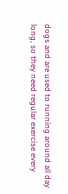dogs and are used to running around all day long, so they need regular exercise every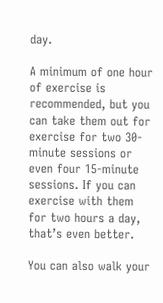day.

A minimum of one hour of exercise is recommended, but you can take them out for exercise for two 30-minute sessions or even four 15-minute sessions. If you can exercise with them for two hours a day, that’s even better.

You can also walk your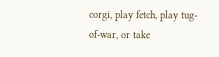corgi, play fetch, play tug-of-war, or take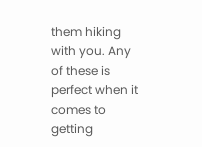them hiking with you. Any of these is perfect when it comes to getting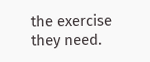the exercise they need.